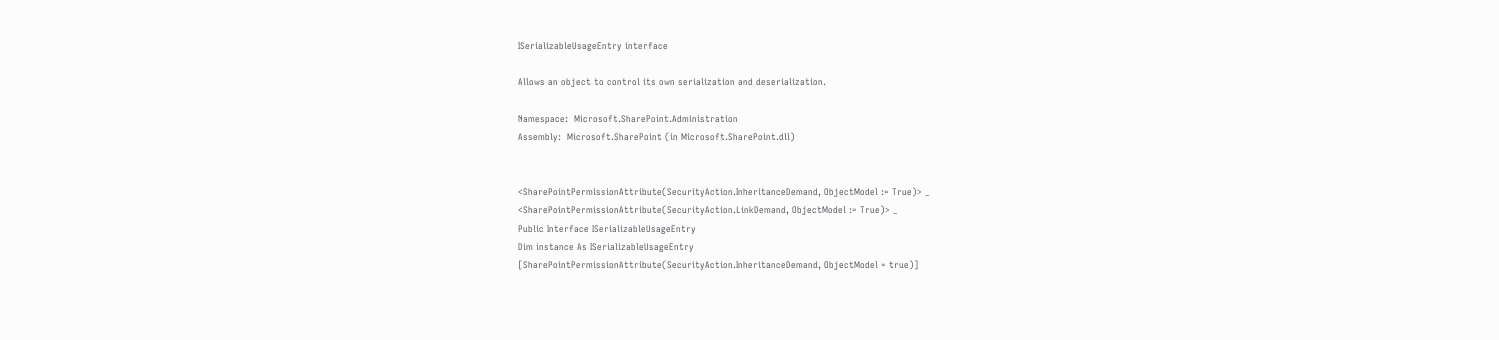ISerializableUsageEntry interface

Allows an object to control its own serialization and deserialization.

Namespace:  Microsoft.SharePoint.Administration
Assembly:  Microsoft.SharePoint (in Microsoft.SharePoint.dll)


<SharePointPermissionAttribute(SecurityAction.InheritanceDemand, ObjectModel := True)> _
<SharePointPermissionAttribute(SecurityAction.LinkDemand, ObjectModel := True)> _
Public Interface ISerializableUsageEntry
Dim instance As ISerializableUsageEntry
[SharePointPermissionAttribute(SecurityAction.InheritanceDemand, ObjectModel = true)]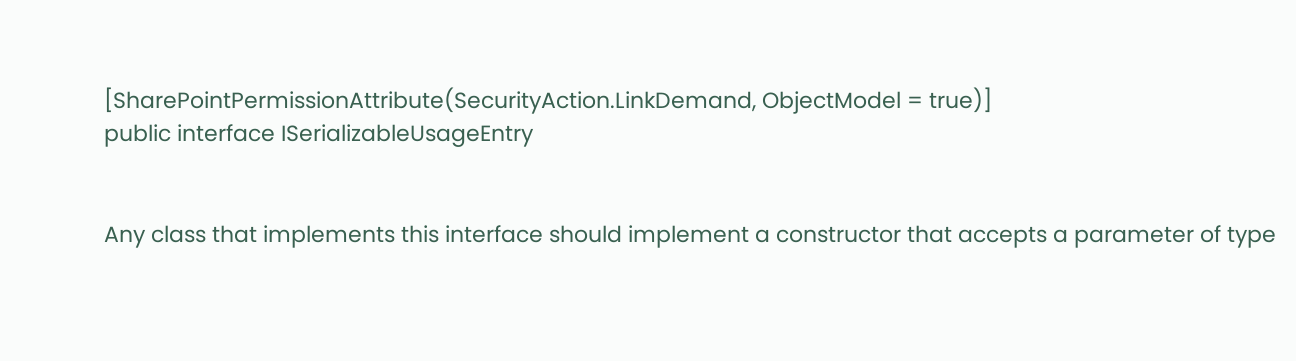[SharePointPermissionAttribute(SecurityAction.LinkDemand, ObjectModel = true)]
public interface ISerializableUsageEntry


Any class that implements this interface should implement a constructor that accepts a parameter of type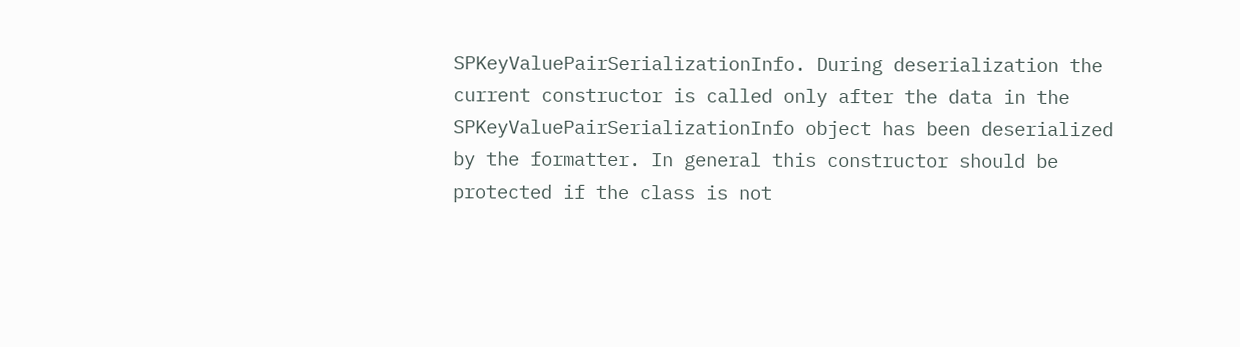SPKeyValuePairSerializationInfo. During deserialization the current constructor is called only after the data in the SPKeyValuePairSerializationInfo object has been deserialized by the formatter. In general this constructor should be protected if the class is not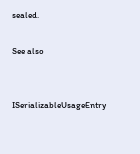sealed.

See also


ISerializableUsageEntry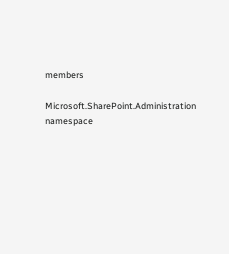members

Microsoft.SharePoint.Administration namespace